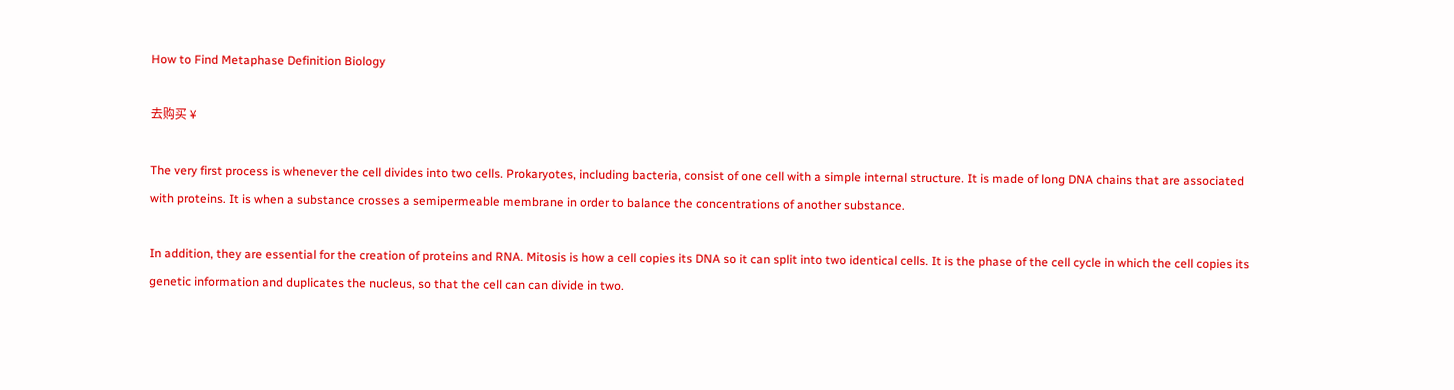How to Find Metaphase Definition Biology

去购买 ¥

The very first process is whenever the cell divides into two cells. Prokaryotes, including bacteria, consist of one cell with a simple internal structure. It is made of long DNA chains that are associated with proteins. It is when a substance crosses a semipermeable membrane in order to balance the concentrations of another substance.

In addition, they are essential for the creation of proteins and RNA. Mitosis is how a cell copies its DNA so it can split into two identical cells. It is the phase of the cell cycle in which the cell copies its genetic information and duplicates the nucleus, so that the cell can can divide in two.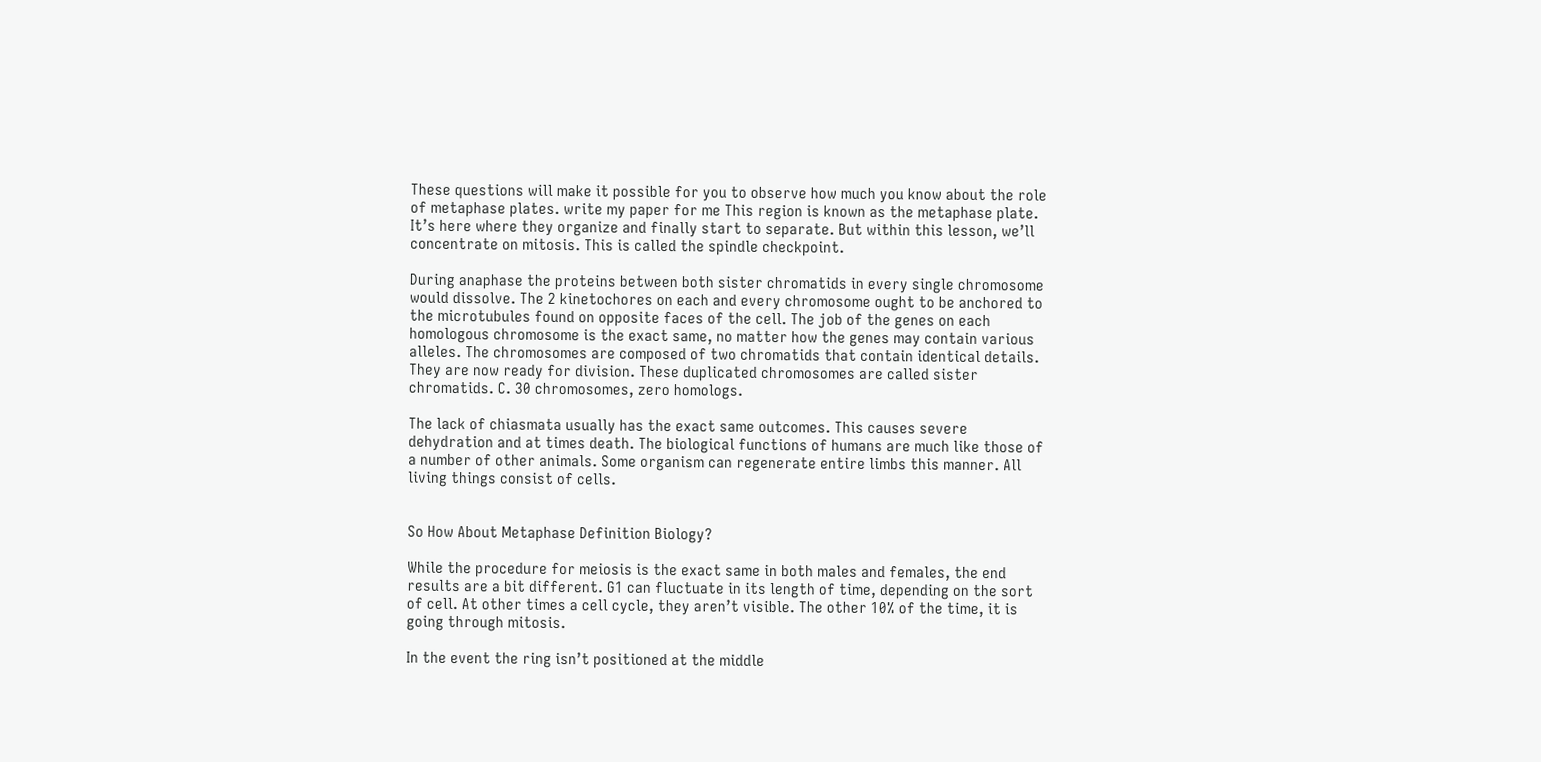These questions will make it possible for you to observe how much you know about the role of metaphase plates. write my paper for me This region is known as the metaphase plate. It’s here where they organize and finally start to separate. But within this lesson, we’ll concentrate on mitosis. This is called the spindle checkpoint.

During anaphase the proteins between both sister chromatids in every single chromosome would dissolve. The 2 kinetochores on each and every chromosome ought to be anchored to the microtubules found on opposite faces of the cell. The job of the genes on each homologous chromosome is the exact same, no matter how the genes may contain various alleles. The chromosomes are composed of two chromatids that contain identical details. They are now ready for division. These duplicated chromosomes are called sister chromatids. C. 30 chromosomes, zero homologs.

The lack of chiasmata usually has the exact same outcomes. This causes severe dehydration and at times death. The biological functions of humans are much like those of a number of other animals. Some organism can regenerate entire limbs this manner. All living things consist of cells.


So How About Metaphase Definition Biology?

While the procedure for meiosis is the exact same in both males and females, the end results are a bit different. G1 can fluctuate in its length of time, depending on the sort of cell. At other times a cell cycle, they aren’t visible. The other 10% of the time, it is going through mitosis.

In the event the ring isn’t positioned at the middle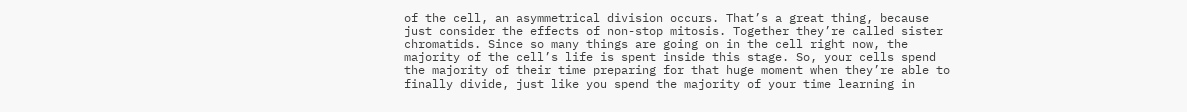of the cell, an asymmetrical division occurs. That’s a great thing, because just consider the effects of non-stop mitosis. Together they’re called sister chromatids. Since so many things are going on in the cell right now, the majority of the cell’s life is spent inside this stage. So, your cells spend the majority of their time preparing for that huge moment when they’re able to finally divide, just like you spend the majority of your time learning in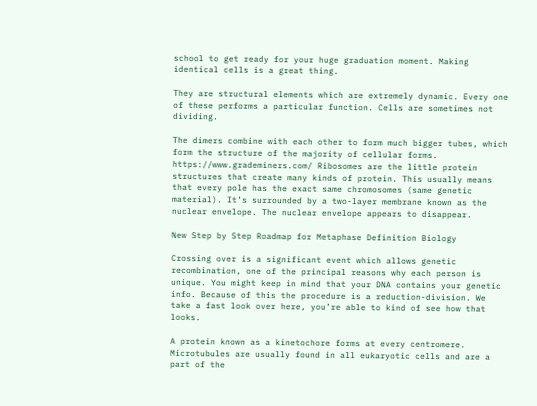school to get ready for your huge graduation moment. Making identical cells is a great thing.

They are structural elements which are extremely dynamic. Every one of these performs a particular function. Cells are sometimes not dividing.

The dimers combine with each other to form much bigger tubes, which form the structure of the majority of cellular forms. https://www.grademiners.com/ Ribosomes are the little protein structures that create many kinds of protein. This usually means that every pole has the exact same chromosomes (same genetic material). It’s surrounded by a two-layer membrane known as the nuclear envelope. The nuclear envelope appears to disappear.

New Step by Step Roadmap for Metaphase Definition Biology

Crossing over is a significant event which allows genetic recombination, one of the principal reasons why each person is unique. You might keep in mind that your DNA contains your genetic info. Because of this the procedure is a reduction-division. We take a fast look over here, you’re able to kind of see how that looks.

A protein known as a kinetochore forms at every centromere. Microtubules are usually found in all eukaryotic cells and are a part of the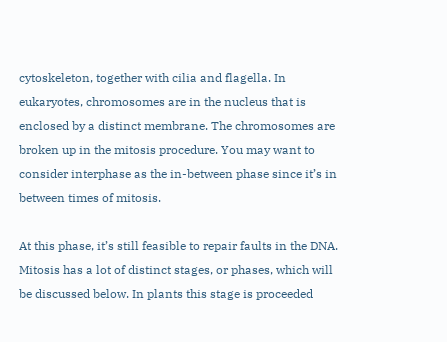cytoskeleton, together with cilia and flagella. In eukaryotes, chromosomes are in the nucleus that is enclosed by a distinct membrane. The chromosomes are broken up in the mitosis procedure. You may want to consider interphase as the in-between phase since it’s in between times of mitosis.

At this phase, it’s still feasible to repair faults in the DNA. Mitosis has a lot of distinct stages, or phases, which will be discussed below. In plants this stage is proceeded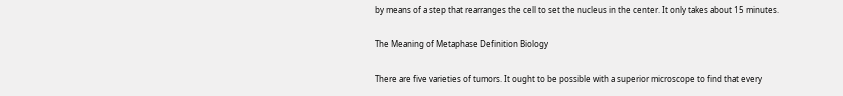by means of a step that rearranges the cell to set the nucleus in the center. It only takes about 15 minutes.

The Meaning of Metaphase Definition Biology

There are five varieties of tumors. It ought to be possible with a superior microscope to find that every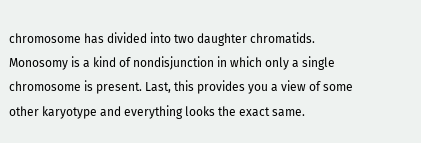chromosome has divided into two daughter chromatids. Monosomy is a kind of nondisjunction in which only a single chromosome is present. Last, this provides you a view of some other karyotype and everything looks the exact same.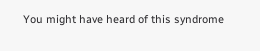You might have heard of this syndrome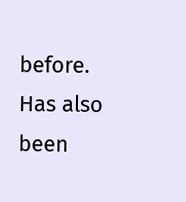before. Has also been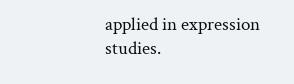applied in expression studies.